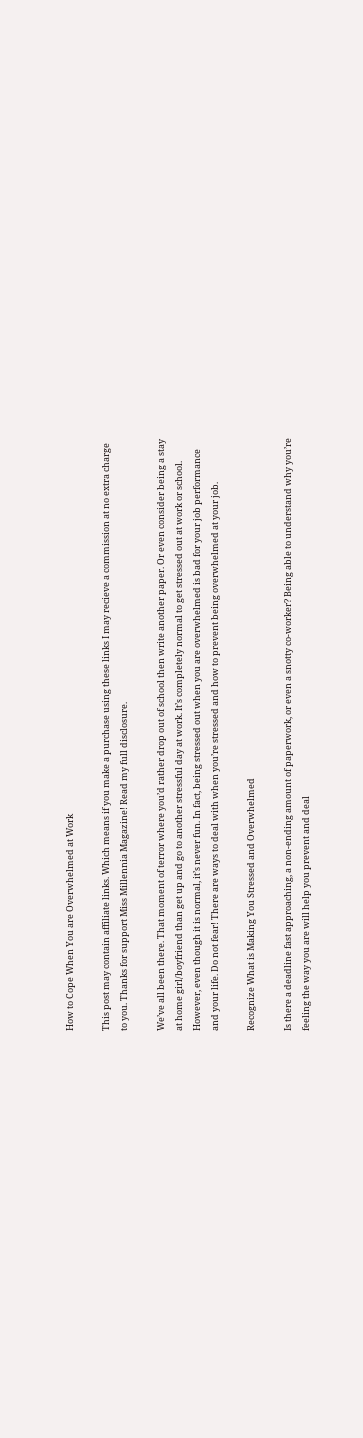How to Cope When You are Overwhelmed at Work

This post may contain affiliate links. Which means if you make a purchase using these links I may recieve a commission at no extra charge to you. Thanks for support Miss Millennia Magazine! Read my full disclosure.

We’ve all been there. That moment of terror where you’d rather drop out of school then write another paper. Or even consider being a stay at home girl/boyfriend than get up and go to another stressful day at work. It’s completely normal to get stressed out at work or school. However, even though it is normal, it’s never fun. In fact, being stressed out when you are overwhelmed is bad for your job performance and your life. Do not fear! There are ways to deal with when you’re stressed and how to prevent being overwhelmed at your job.

Recognize What is Making You Stressed and Overwhelmed

Is there a deadline fast approaching, a non-ending amount of paperwork, or even a snotty co-worker? Being able to understand why you’re feeling the way you are will help you prevent and deal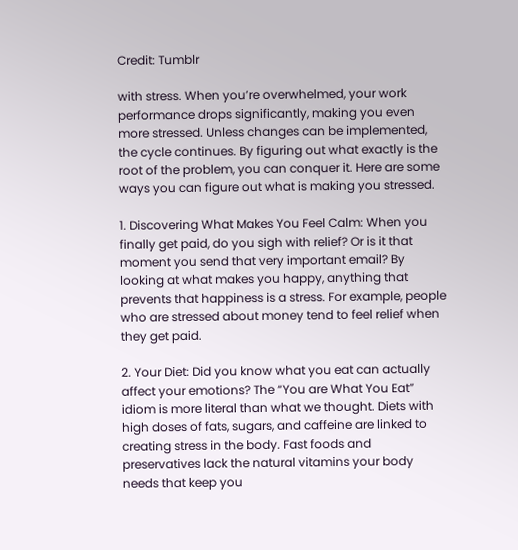Credit: Tumblr

with stress. When you’re overwhelmed, your work performance drops significantly, making you even more stressed. Unless changes can be implemented, the cycle continues. By figuring out what exactly is the root of the problem, you can conquer it. Here are some ways you can figure out what is making you stressed.

1. Discovering What Makes You Feel Calm: When you finally get paid, do you sigh with relief? Or is it that moment you send that very important email? By looking at what makes you happy, anything that prevents that happiness is a stress. For example, people who are stressed about money tend to feel relief when they get paid.

2. Your Diet: Did you know what you eat can actually affect your emotions? The “You are What You Eat” idiom is more literal than what we thought. Diets with high doses of fats, sugars, and caffeine are linked to creating stress in the body. Fast foods and preservatives lack the natural vitamins your body needs that keep you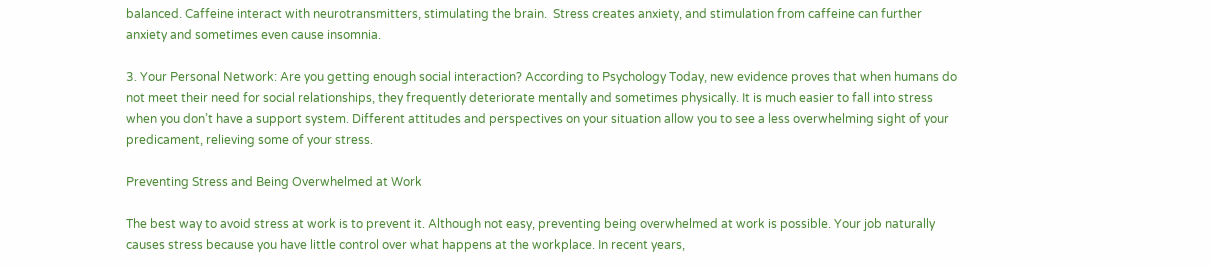balanced. Caffeine interact with neurotransmitters, stimulating the brain.  Stress creates anxiety, and stimulation from caffeine can further anxiety and sometimes even cause insomnia.

3. Your Personal Network: Are you getting enough social interaction? According to Psychology Today, new evidence proves that when humans do not meet their need for social relationships, they frequently deteriorate mentally and sometimes physically. It is much easier to fall into stress when you don’t have a support system. Different attitudes and perspectives on your situation allow you to see a less overwhelming sight of your predicament, relieving some of your stress.

Preventing Stress and Being Overwhelmed at Work

The best way to avoid stress at work is to prevent it. Although not easy, preventing being overwhelmed at work is possible. Your job naturally causes stress because you have little control over what happens at the workplace. In recent years,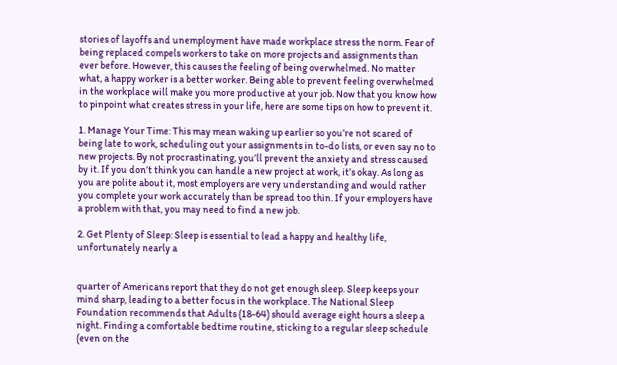stories of layoffs and unemployment have made workplace stress the norm. Fear of being replaced compels workers to take on more projects and assignments than ever before. However, this causes the feeling of being overwhelmed. No matter what, a happy worker is a better worker. Being able to prevent feeling overwhelmed in the workplace will make you more productive at your job. Now that you know how to pinpoint what creates stress in your life, here are some tips on how to prevent it.

1. Manage Your Time: This may mean waking up earlier so you’re not scared of being late to work, scheduling out your assignments in to-do lists, or even say no to new projects. By not procrastinating, you’ll prevent the anxiety and stress caused by it. If you don’t think you can handle a new project at work, it’s okay. As long as you are polite about it, most employers are very understanding and would rather you complete your work accurately than be spread too thin. If your employers have a problem with that, you may need to find a new job.

2. Get Plenty of Sleep: Sleep is essential to lead a happy and healthy life, unfortunately nearly a


quarter of Americans report that they do not get enough sleep. Sleep keeps your mind sharp, leading to a better focus in the workplace. The National Sleep Foundation recommends that Adults (18-64) should average eight hours a sleep a night. Finding a comfortable bedtime routine, sticking to a regular sleep schedule (even on the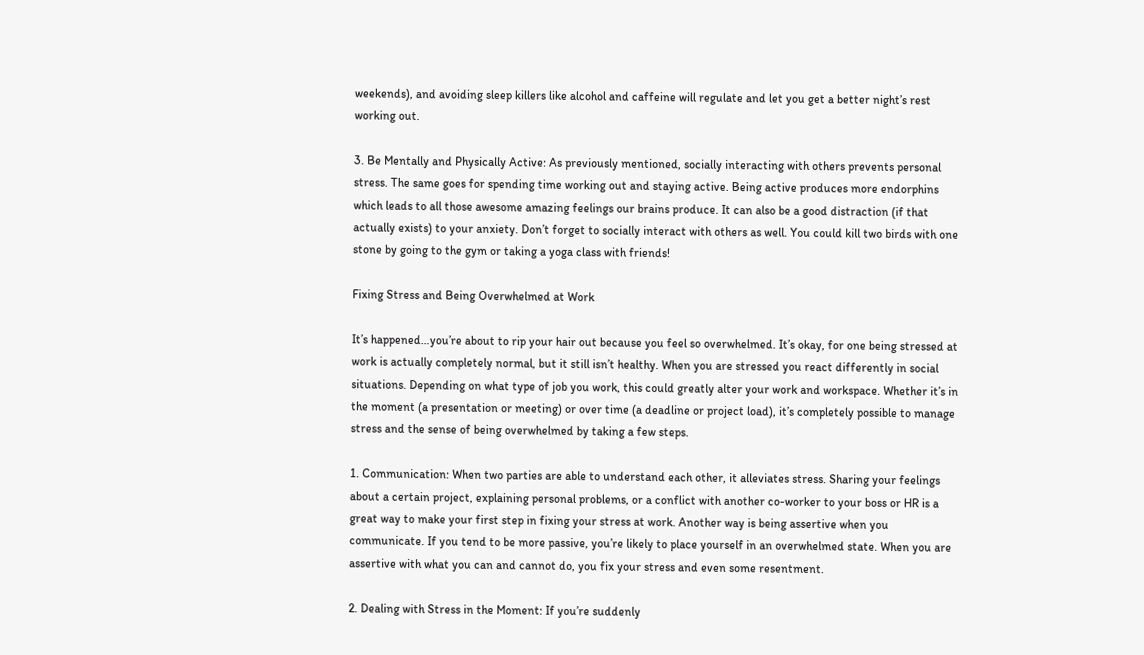weekends), and avoiding sleep killers like alcohol and caffeine will regulate and let you get a better night’s rest working out.

3. Be Mentally and Physically Active: As previously mentioned, socially interacting with others prevents personal stress. The same goes for spending time working out and staying active. Being active produces more endorphins which leads to all those awesome amazing feelings our brains produce. It can also be a good distraction (if that actually exists) to your anxiety. Don’t forget to socially interact with others as well. You could kill two birds with one stone by going to the gym or taking a yoga class with friends!

Fixing Stress and Being Overwhelmed at Work

It’s happened…you’re about to rip your hair out because you feel so overwhelmed. It’s okay, for one being stressed at work is actually completely normal, but it still isn’t healthy. When you are stressed you react differently in social situations. Depending on what type of job you work, this could greatly alter your work and workspace. Whether it’s in the moment (a presentation or meeting) or over time (a deadline or project load), it’s completely possible to manage stress and the sense of being overwhelmed by taking a few steps.

1. Communication: When two parties are able to understand each other, it alleviates stress. Sharing your feelings about a certain project, explaining personal problems, or a conflict with another co-worker to your boss or HR is a great way to make your first step in fixing your stress at work. Another way is being assertive when you communicate. If you tend to be more passive, you’re likely to place yourself in an overwhelmed state. When you are assertive with what you can and cannot do, you fix your stress and even some resentment.

2. Dealing with Stress in the Moment: If you’re suddenly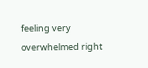feeling very overwhelmed right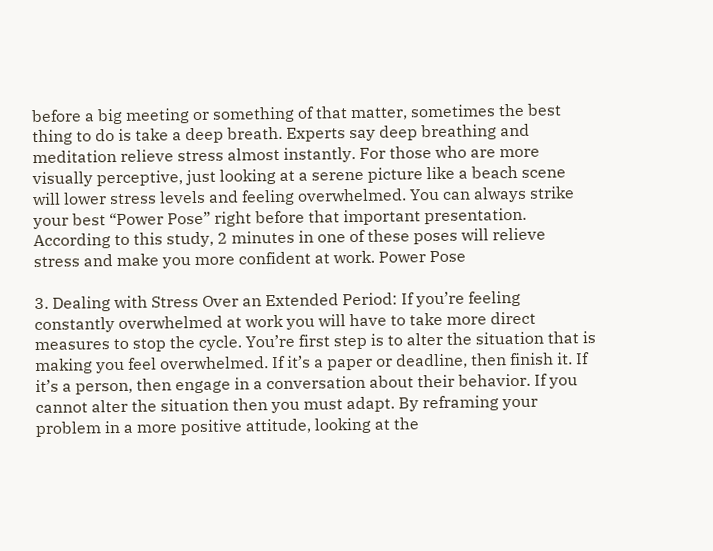before a big meeting or something of that matter, sometimes the best thing to do is take a deep breath. Experts say deep breathing and meditation relieve stress almost instantly. For those who are more visually perceptive, just looking at a serene picture like a beach scene will lower stress levels and feeling overwhelmed. You can always strike your best “Power Pose” right before that important presentation. According to this study, 2 minutes in one of these poses will relieve stress and make you more confident at work. Power Pose

3. Dealing with Stress Over an Extended Period: If you’re feeling constantly overwhelmed at work you will have to take more direct measures to stop the cycle. You’re first step is to alter the situation that is making you feel overwhelmed. If it’s a paper or deadline, then finish it. If it’s a person, then engage in a conversation about their behavior. If you cannot alter the situation then you must adapt. By reframing your problem in a more positive attitude, looking at the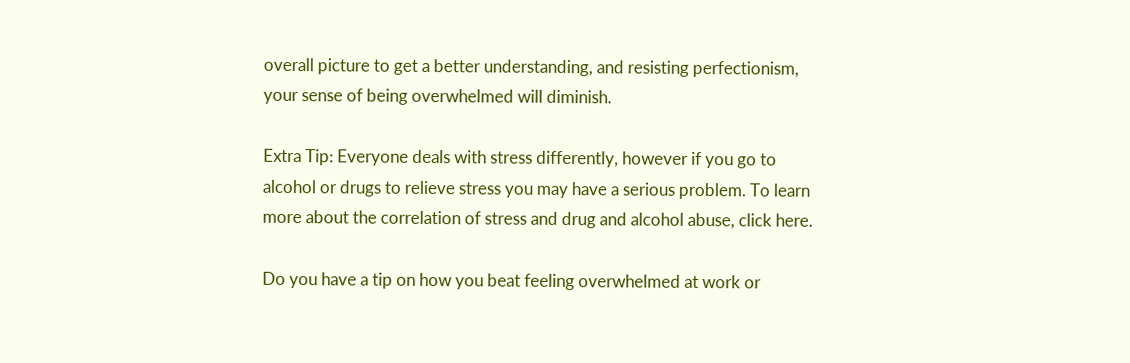overall picture to get a better understanding, and resisting perfectionism, your sense of being overwhelmed will diminish.

Extra Tip: Everyone deals with stress differently, however if you go to alcohol or drugs to relieve stress you may have a serious problem. To learn more about the correlation of stress and drug and alcohol abuse, click here.

Do you have a tip on how you beat feeling overwhelmed at work or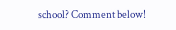school? Comment below!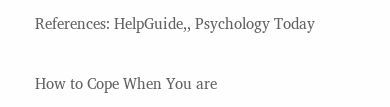References: HelpGuide,, Psychology Today

How to Cope When You are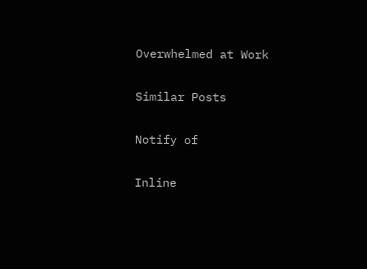Overwhelmed at Work

Similar Posts

Notify of

Inline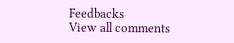Feedbacks
View all comments